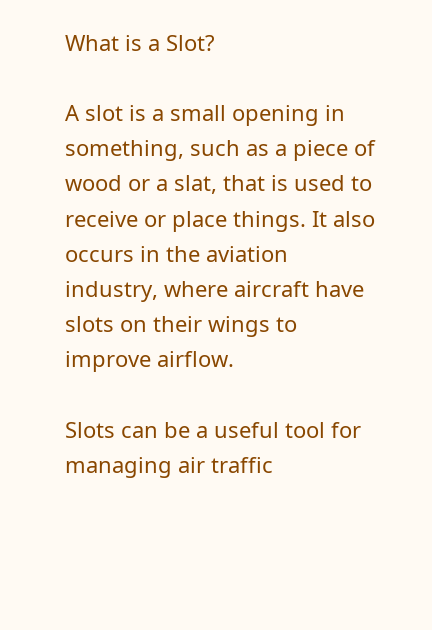What is a Slot?

A slot is a small opening in something, such as a piece of wood or a slat, that is used to receive or place things. It also occurs in the aviation industry, where aircraft have slots on their wings to improve airflow.

Slots can be a useful tool for managing air traffic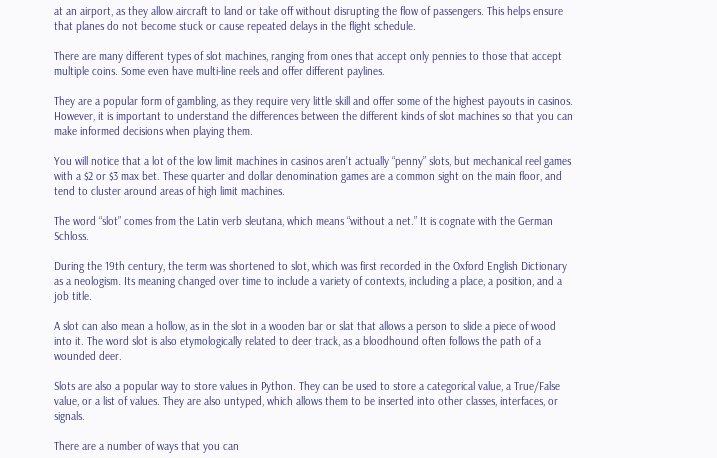at an airport, as they allow aircraft to land or take off without disrupting the flow of passengers. This helps ensure that planes do not become stuck or cause repeated delays in the flight schedule.

There are many different types of slot machines, ranging from ones that accept only pennies to those that accept multiple coins. Some even have multi-line reels and offer different paylines.

They are a popular form of gambling, as they require very little skill and offer some of the highest payouts in casinos. However, it is important to understand the differences between the different kinds of slot machines so that you can make informed decisions when playing them.

You will notice that a lot of the low limit machines in casinos aren’t actually “penny” slots, but mechanical reel games with a $2 or $3 max bet. These quarter and dollar denomination games are a common sight on the main floor, and tend to cluster around areas of high limit machines.

The word “slot” comes from the Latin verb sleutana, which means “without a net.” It is cognate with the German Schloss.

During the 19th century, the term was shortened to slot, which was first recorded in the Oxford English Dictionary as a neologism. Its meaning changed over time to include a variety of contexts, including a place, a position, and a job title.

A slot can also mean a hollow, as in the slot in a wooden bar or slat that allows a person to slide a piece of wood into it. The word slot is also etymologically related to deer track, as a bloodhound often follows the path of a wounded deer.

Slots are also a popular way to store values in Python. They can be used to store a categorical value, a True/False value, or a list of values. They are also untyped, which allows them to be inserted into other classes, interfaces, or signals.

There are a number of ways that you can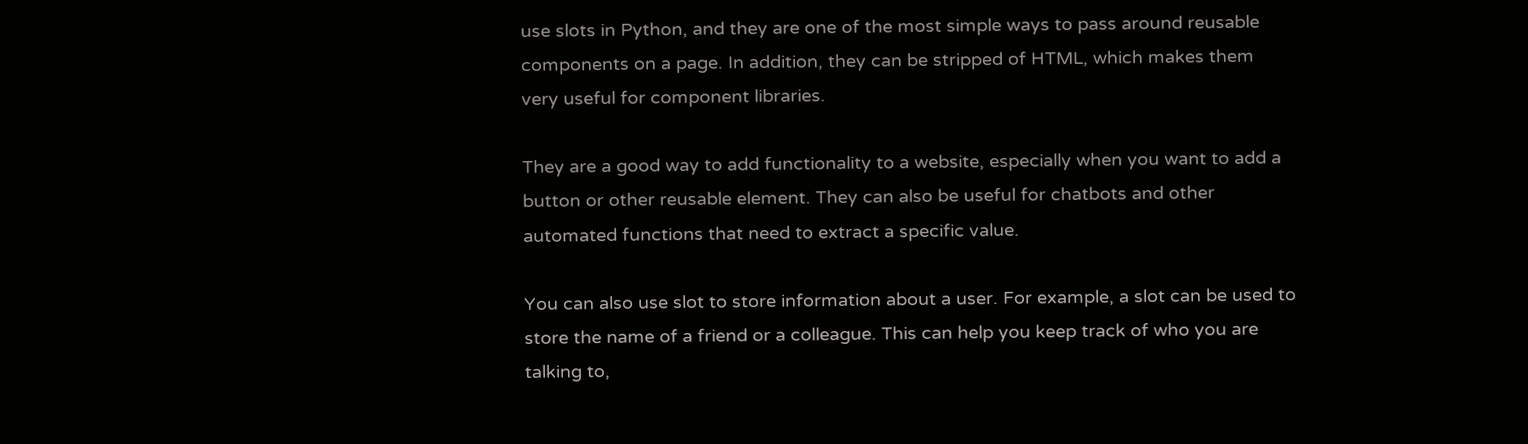use slots in Python, and they are one of the most simple ways to pass around reusable components on a page. In addition, they can be stripped of HTML, which makes them very useful for component libraries.

They are a good way to add functionality to a website, especially when you want to add a button or other reusable element. They can also be useful for chatbots and other automated functions that need to extract a specific value.

You can also use slot to store information about a user. For example, a slot can be used to store the name of a friend or a colleague. This can help you keep track of who you are talking to,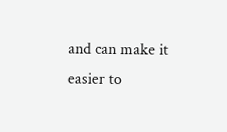and can make it easier to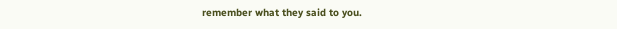remember what they said to you.